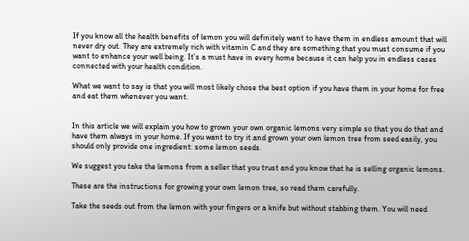If you know all the health benefits of lemon you will definitely want to have them in endless amount that will never dry out. They are extremely rich with vitamin C and they are something that you must consume if you want to enhance your well being. It’s a must have in every home because it can help you in endless cases connected with your health condition.

What we want to say is that you will most likely chose the best option if you have them in your home for free and eat them whenever you want.


In this article we will explain you how to grown your own organic lemons very simple so that you do that and have them always in your home. If you want to try it and grown your own lemon tree from seed easily, you should only provide one ingredient: some lemon seeds.

We suggest you take the lemons from a seller that you trust and you know that he is selling organic lemons.

These are the instructions for growing your own lemon tree, so read them carefully.

Take the seeds out from the lemon with your fingers or a knife but without stabbing them. You will need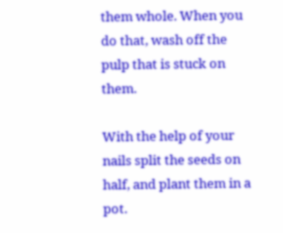them whole. When you do that, wash off the pulp that is stuck on them.

With the help of your nails split the seeds on half, and plant them in a pot.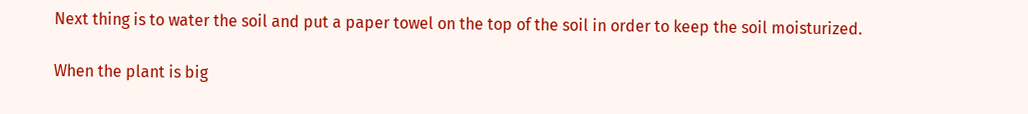Next thing is to water the soil and put a paper towel on the top of the soil in order to keep the soil moisturized.

When the plant is big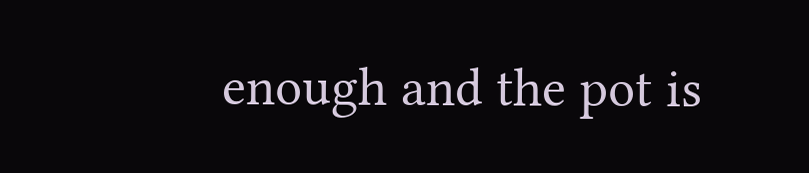enough and the pot is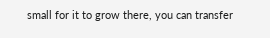small for it to grow there, you can transfer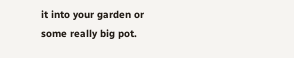it into your garden or some really big pot.